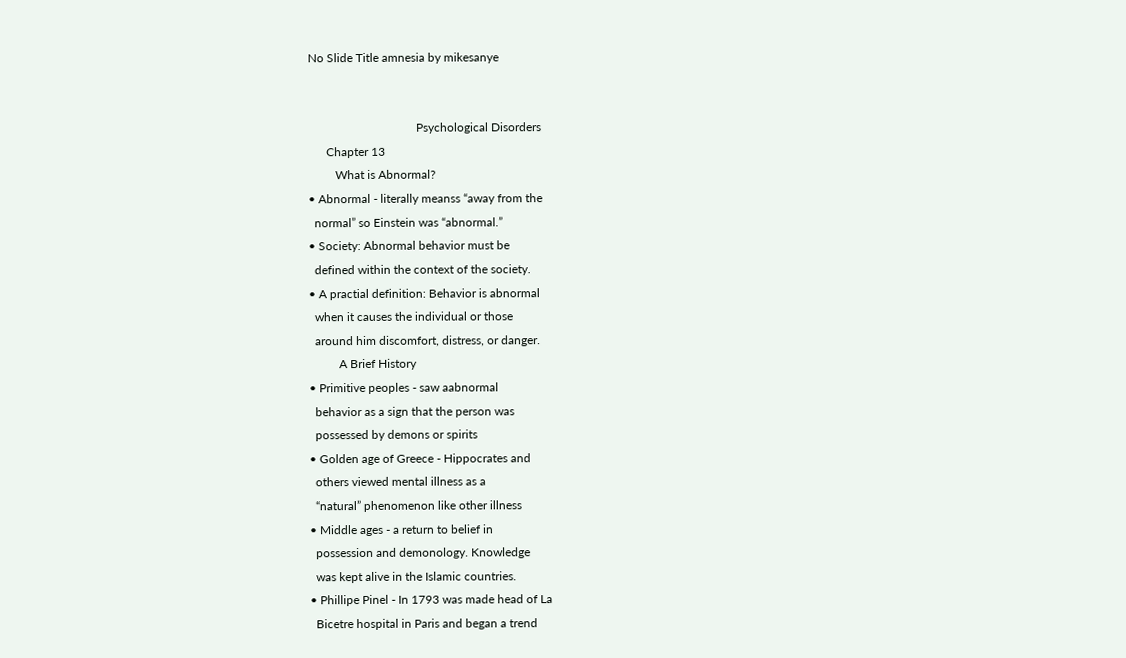No Slide Title amnesia by mikesanye


                                    Psychological Disorders
      Chapter 13
         What is Abnormal?
• Abnormal - literally meanss “away from the
  normal” so Einstein was “abnormal.”
• Society: Abnormal behavior must be
  defined within the context of the society.
• A practial definition: Behavior is abnormal
  when it causes the individual or those
  around him discomfort, distress, or danger.
          A Brief History
• Primitive peoples - saw aabnormal
  behavior as a sign that the person was
  possessed by demons or spirits
• Golden age of Greece - Hippocrates and
  others viewed mental illness as a
  “natural” phenomenon like other illness
• Middle ages - a return to belief in
  possession and demonology. Knowledge
  was kept alive in the Islamic countries.
• Phillipe Pinel - In 1793 was made head of La
  Bicetre hospital in Paris and began a trend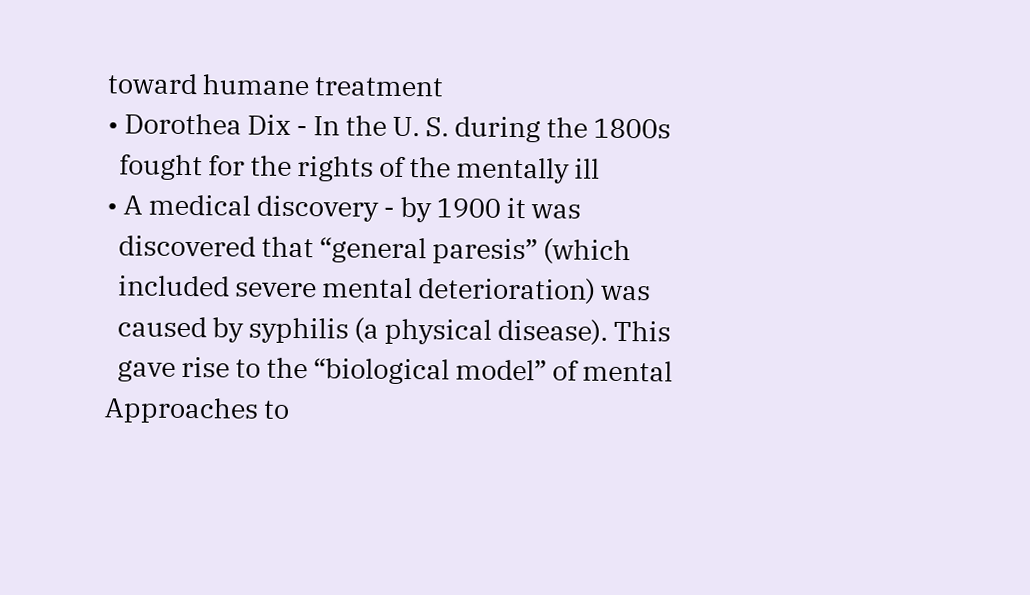toward humane treatment
• Dorothea Dix - In the U. S. during the 1800s
  fought for the rights of the mentally ill
• A medical discovery - by 1900 it was
  discovered that “general paresis” (which
  included severe mental deterioration) was
  caused by syphilis (a physical disease). This
  gave rise to the “biological model” of mental
Approaches to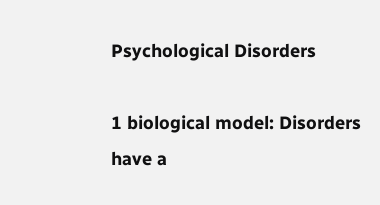Psychological Disorders

1 biological model: Disorders have a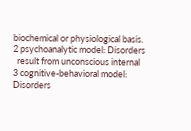biochemical or physiological basis.
2 psychoanalytic model: Disorders
  result from unconscious internal
3 cognitive-behavioral model: Disorders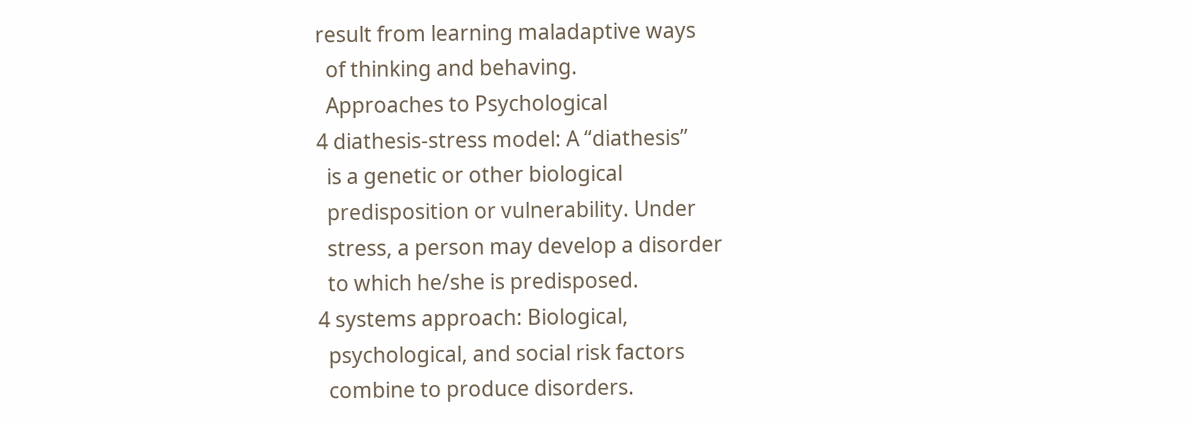result from learning maladaptive ways
  of thinking and behaving.
  Approaches to Psychological
4 diathesis-stress model: A “diathesis”
  is a genetic or other biological
  predisposition or vulnerability. Under
  stress, a person may develop a disorder
  to which he/she is predisposed.
4 systems approach: Biological,
  psychological, and social risk factors
  combine to produce disorders.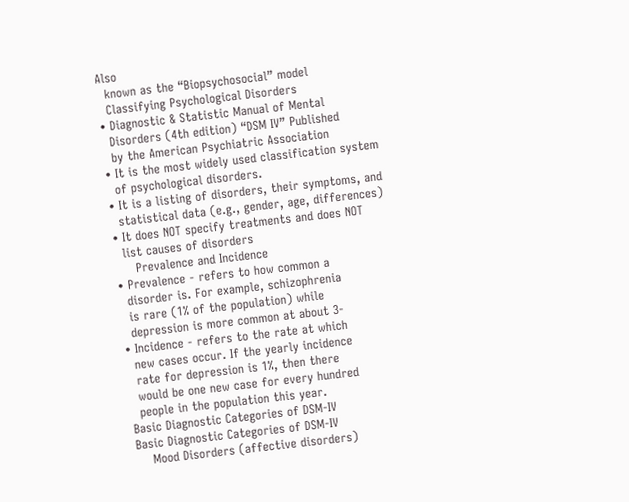Also
  known as the “Biopsychosocial” model
  Classifying Psychological Disorders
• Diagnostic & Statistic Manual of Mental
  Disorders (4th edition) “DSM IV” Published
  by the American Psychiatric Association
• It is the most widely used classification system
  of psychological disorders.
• It is a listing of disorders, their symptoms, and
  statistical data (e.g., gender, age, differences)
• It does NOT specify treatments and does NOT
  list causes of disorders
     Prevalence and Incidence
• Prevalence - refers to how common a
  disorder is. For example, schizophrenia
  is rare (1% of the population) while
  depression is more common at about 3-
• Incidence - refers to the rate at which
  new cases occur. If the yearly incidence
  rate for depression is 1%, then there
  would be one new case for every hundred
  people in the population this year.
Basic Diagnostic Categories of DSM-IV
Basic Diagnostic Categories of DSM-IV
    Mood Disorders (affective disorders)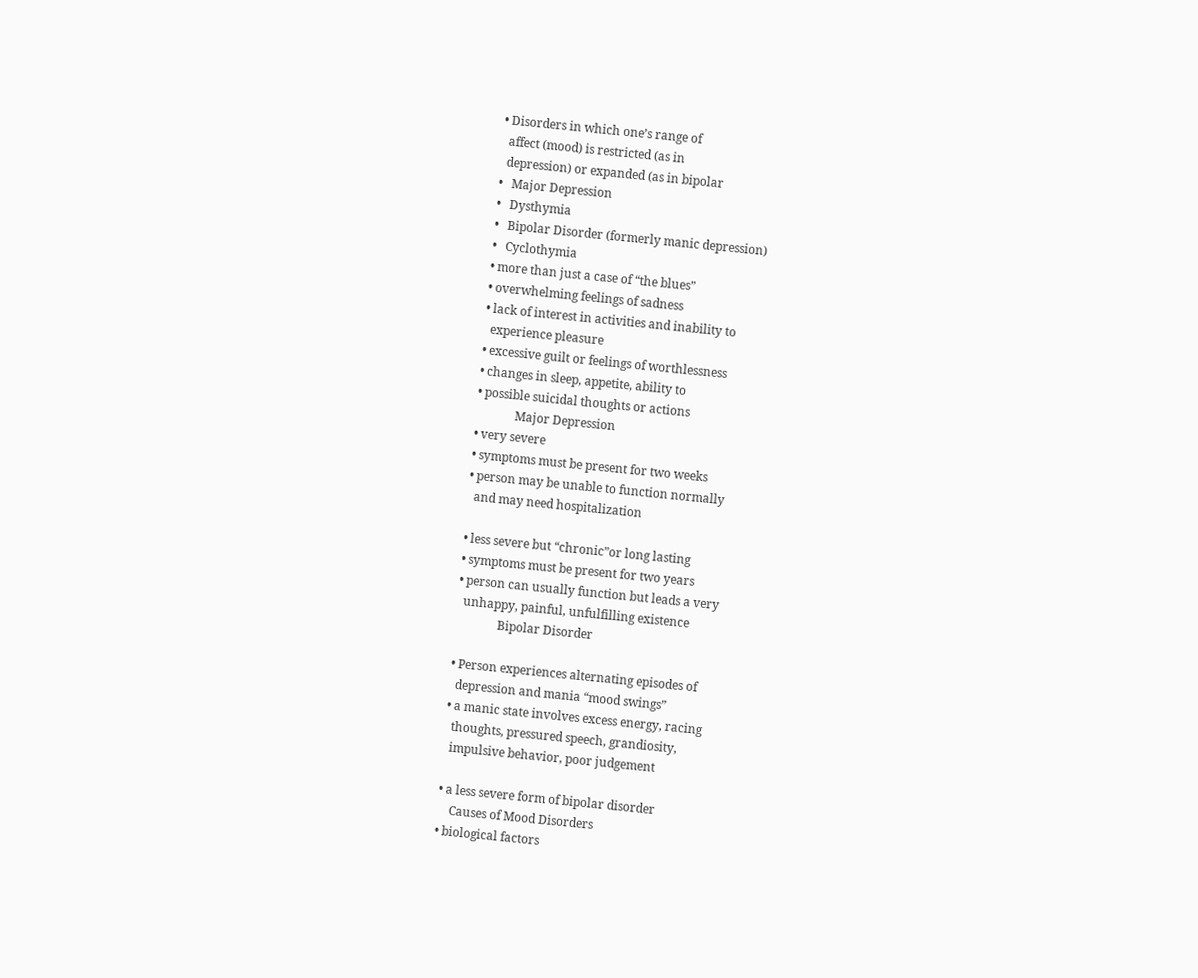• Disorders in which one’s range of
  affect (mood) is restricted (as in
  depression) or expanded (as in bipolar
•   Major Depression
•   Dysthymia
•   Bipolar Disorder (formerly manic depression)
•   Cyclothymia
• more than just a case of “the blues”
• overwhelming feelings of sadness
• lack of interest in activities and inability to
  experience pleasure
• excessive guilt or feelings of worthlessness
• changes in sleep, appetite, ability to
• possible suicidal thoughts or actions
             Major Depression
• very severe
• symptoms must be present for two weeks
• person may be unable to function normally
  and may need hospitalization

• less severe but “chronic”or long lasting
• symptoms must be present for two years
• person can usually function but leads a very
  unhappy, painful, unfulfilling existence
              Bipolar Disorder

• Person experiences alternating episodes of
  depression and mania “mood swings”
• a manic state involves excess energy, racing
  thoughts, pressured speech, grandiosity,
  impulsive behavior, poor judgement

• a less severe form of bipolar disorder
    Causes of Mood Disorders
• biological factors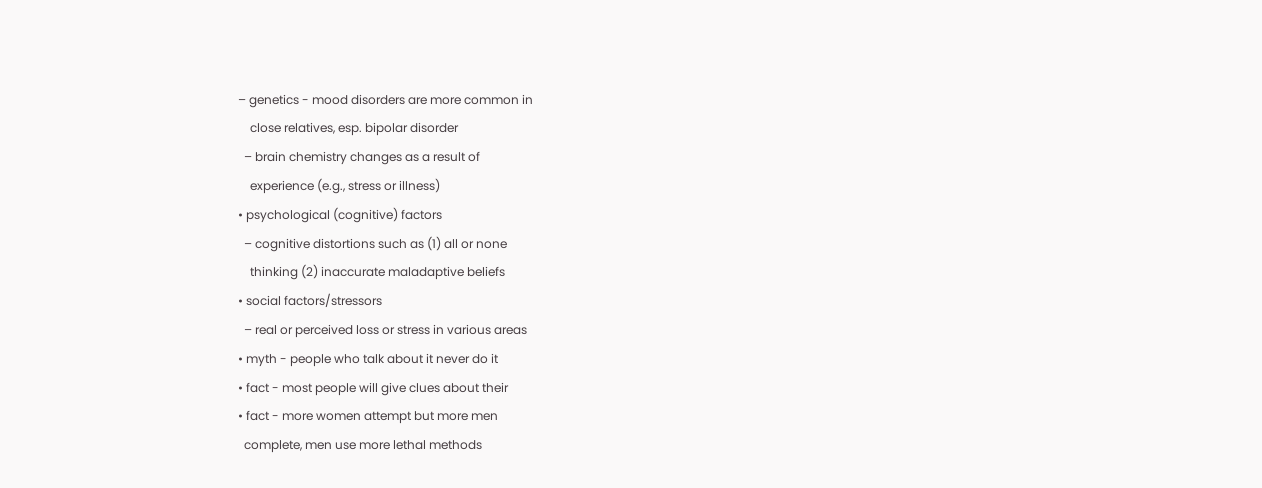– genetics - mood disorders are more common in
    close relatives, esp. bipolar disorder
  – brain chemistry changes as a result of
    experience (e.g., stress or illness)
• psychological (cognitive) factors
  – cognitive distortions such as (1) all or none
    thinking (2) inaccurate maladaptive beliefs
• social factors/stressors
  – real or perceived loss or stress in various areas
• myth - people who talk about it never do it
• fact - most people will give clues about their
• fact - more women attempt but more men
  complete, men use more lethal methods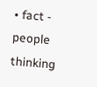• fact - people thinking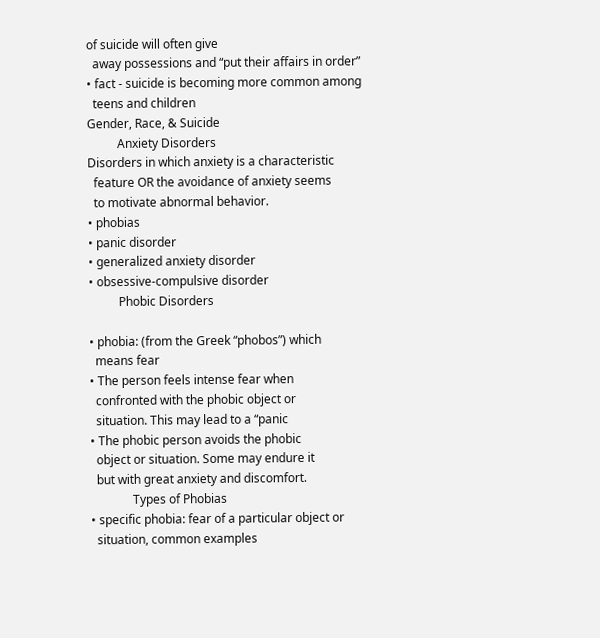of suicide will often give
  away possessions and “put their affairs in order”
• fact - suicide is becoming more common among
  teens and children
Gender, Race, & Suicide
          Anxiety Disorders
Disorders in which anxiety is a characteristic
  feature OR the avoidance of anxiety seems
  to motivate abnormal behavior.
• phobias
• panic disorder
• generalized anxiety disorder
• obsessive-compulsive disorder
          Phobic Disorders

• phobia: (from the Greek “phobos”) which
  means fear
• The person feels intense fear when
  confronted with the phobic object or
  situation. This may lead to a “panic
• The phobic person avoids the phobic
  object or situation. Some may endure it
  but with great anxiety and discomfort.
              Types of Phobias
• specific phobia: fear of a particular object or
  situation, common examples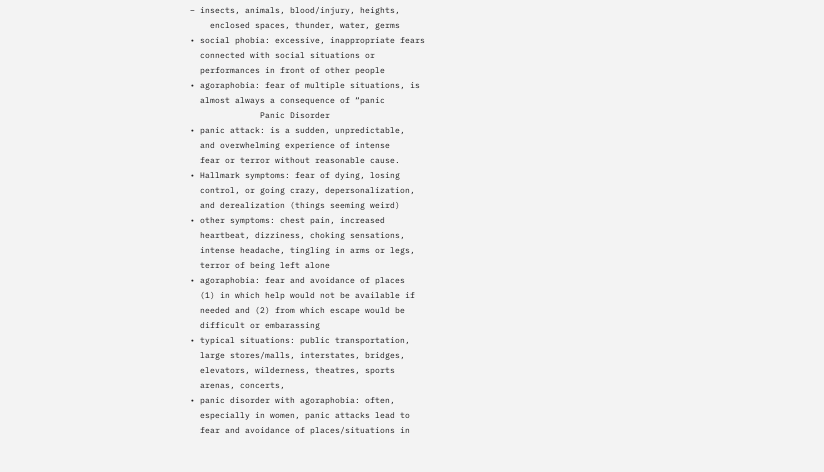– insects, animals, blood/injury, heights,
    enclosed spaces, thunder, water, germs
• social phobia: excessive, inappropriate fears
  connected with social situations or
  performances in front of other people
• agoraphobia: fear of multiple situations, is
  almost always a consequence of “panic
              Panic Disorder
• panic attack: is a sudden, unpredictable,
  and overwhelming experience of intense
  fear or terror without reasonable cause.
• Hallmark symptoms: fear of dying, losing
  control, or going crazy, depersonalization,
  and derealization (things seeming weird)
• other symptoms: chest pain, increased
  heartbeat, dizziness, choking sensations,
  intense headache, tingling in arms or legs,
  terror of being left alone
• agoraphobia: fear and avoidance of places
  (1) in which help would not be available if
  needed and (2) from which escape would be
  difficult or embarassing
• typical situations: public transportation,
  large stores/malls, interstates, bridges,
  elevators, wilderness, theatres, sports
  arenas, concerts,
• panic disorder with agoraphobia: often,
  especially in women, panic attacks lead to
  fear and avoidance of places/situations in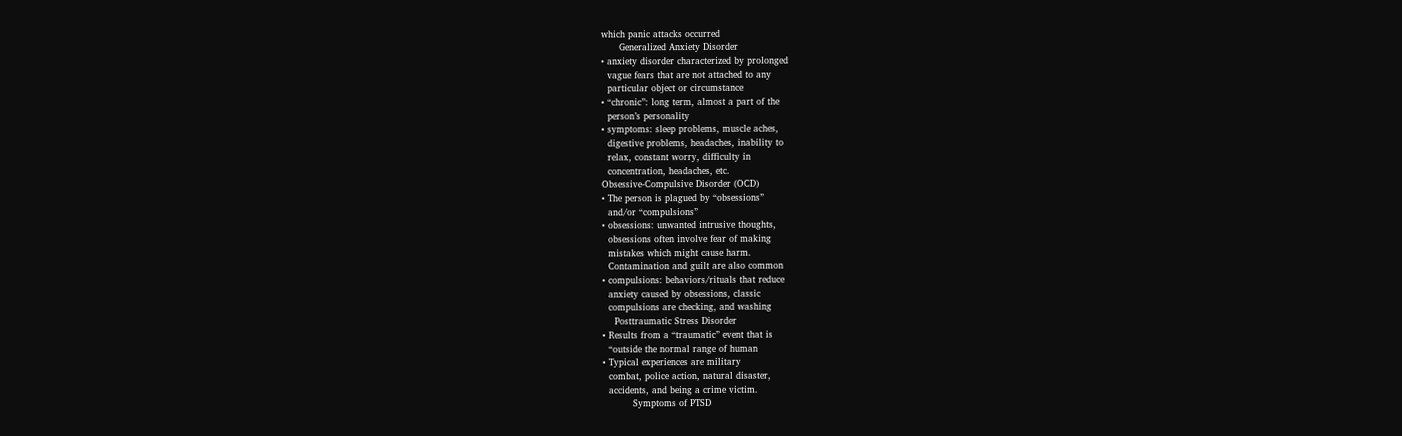which panic attacks occurred
      Generalized Anxiety Disorder
• anxiety disorder characterized by prolonged
  vague fears that are not attached to any
  particular object or circumstance
• “chronic”: long term, almost a part of the
  person’s personality
• symptoms: sleep problems, muscle aches,
  digestive problems, headaches, inability to
  relax, constant worry, difficulty in
  concentration, headaches, etc.
Obsessive-Compulsive Disorder (OCD)
• The person is plagued by “obsessions”
  and/or “compulsions”
• obsessions: unwanted intrusive thoughts,
  obsessions often involve fear of making
  mistakes which might cause harm.
  Contamination and guilt are also common
• compulsions: behaviors/rituals that reduce
  anxiety caused by obsessions, classic
  compulsions are checking, and washing
    Posttraumatic Stress Disorder
• Results from a “traumatic” event that is
  “outside the normal range of human
• Typical experiences are military
  combat, police action, natural disaster,
  accidents, and being a crime victim.
          Symptoms of PTSD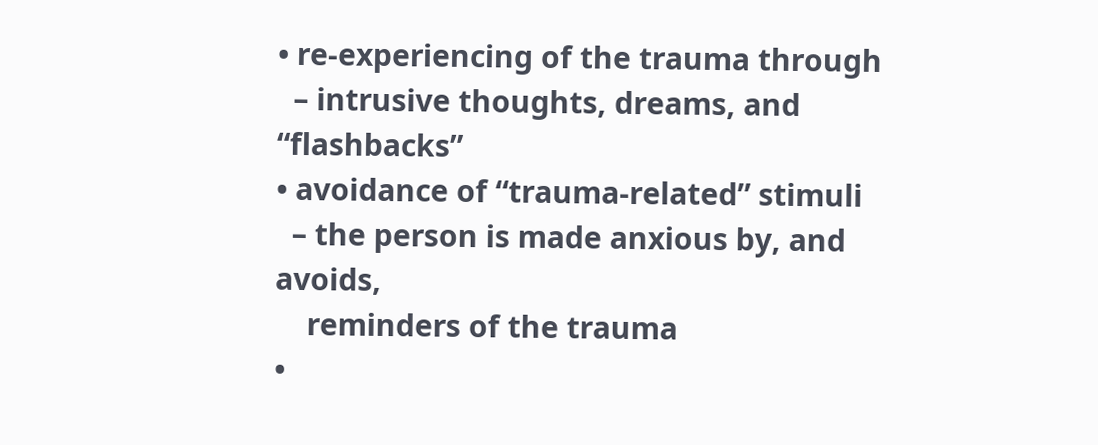• re-experiencing of the trauma through
  – intrusive thoughts, dreams, and “flashbacks”
• avoidance of “trauma-related” stimuli
  – the person is made anxious by, and avoids,
    reminders of the trauma
•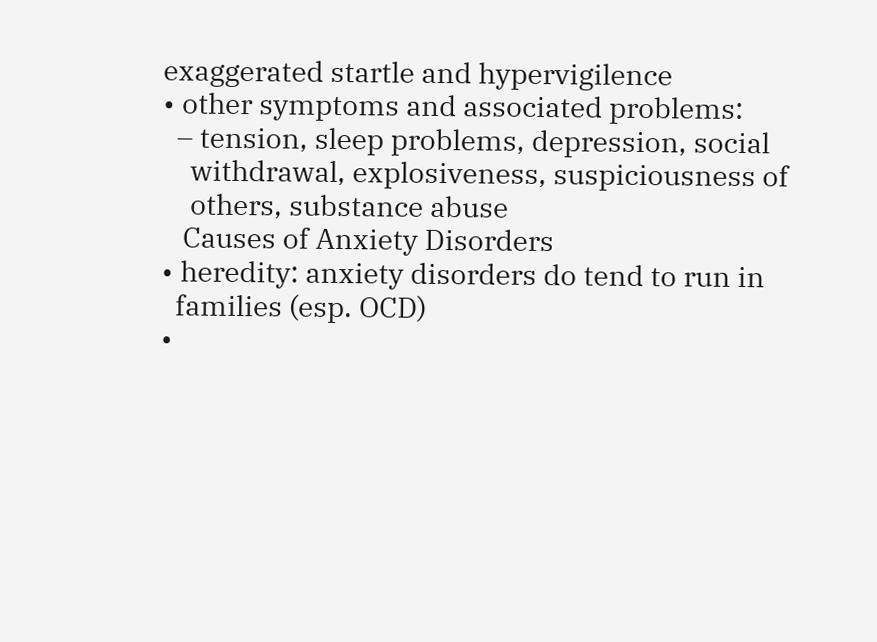exaggerated startle and hypervigilence
• other symptoms and associated problems:
  – tension, sleep problems, depression, social
    withdrawal, explosiveness, suspiciousness of
    others, substance abuse
   Causes of Anxiety Disorders
• heredity: anxiety disorders do tend to run in
  families (esp. OCD)
•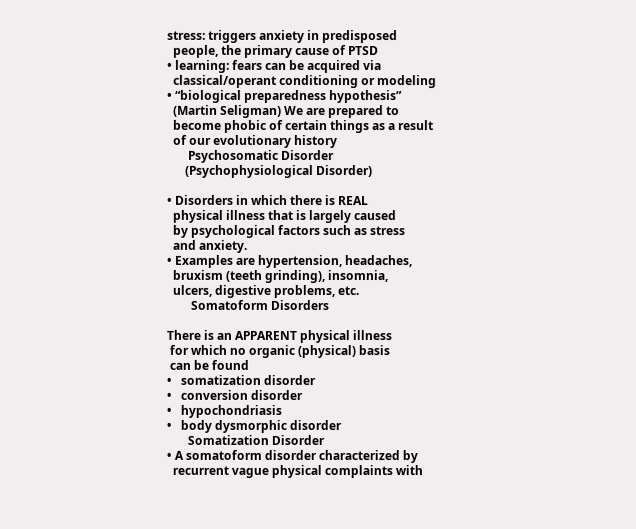stress: triggers anxiety in predisposed
  people, the primary cause of PTSD
• learning: fears can be acquired via
  classical/operant conditioning or modeling
• “biological preparedness hypothesis”
  (Martin Seligman) We are prepared to
  become phobic of certain things as a result
  of our evolutionary history
       Psychosomatic Disorder
      (Psychophysiological Disorder)

• Disorders in which there is REAL
  physical illness that is largely caused
  by psychological factors such as stress
  and anxiety.
• Examples are hypertension, headaches,
  bruxism (teeth grinding), insomnia,
  ulcers, digestive problems, etc.
        Somatoform Disorders

There is an APPARENT physical illness
 for which no organic (physical) basis
 can be found
•   somatization disorder
•   conversion disorder
•   hypochondriasis
•   body dysmorphic disorder
       Somatization Disorder
• A somatoform disorder characterized by
  recurrent vague physical complaints with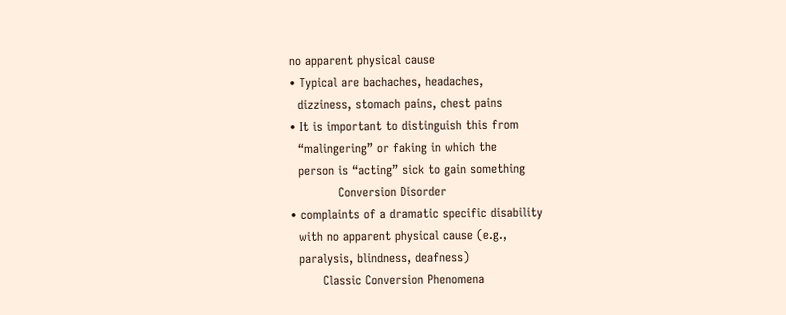no apparent physical cause
• Typical are bachaches, headaches,
  dizziness, stomach pains, chest pains
• It is important to distinguish this from
  “malingering” or faking in which the
  person is “acting” sick to gain something
            Conversion Disorder
• complaints of a dramatic specific disability
  with no apparent physical cause (e.g.,
  paralysis, blindness, deafness)
        Classic Conversion Phenomena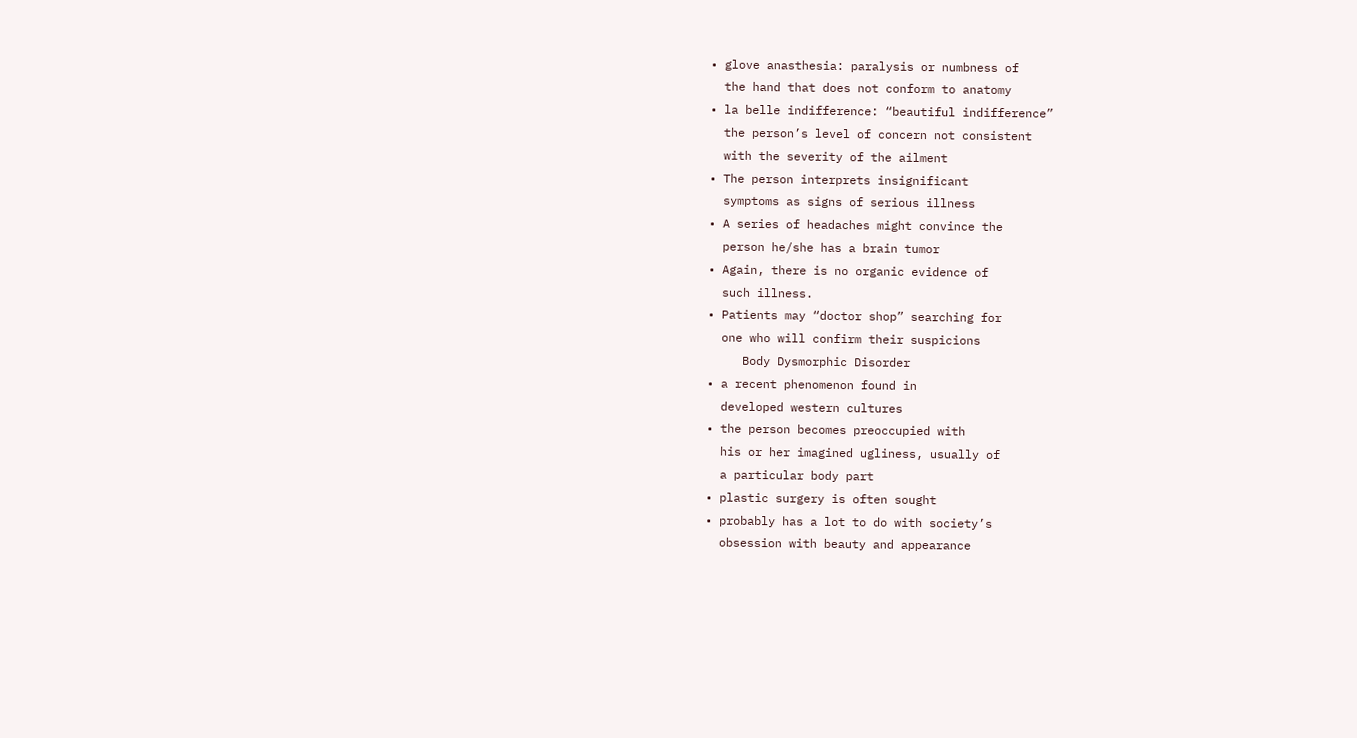• glove anasthesia: paralysis or numbness of
  the hand that does not conform to anatomy
• la belle indifference: “beautiful indifference”
  the person’s level of concern not consistent
  with the severity of the ailment
• The person interprets insignificant
  symptoms as signs of serious illness
• A series of headaches might convince the
  person he/she has a brain tumor
• Again, there is no organic evidence of
  such illness.
• Patients may “doctor shop” searching for
  one who will confirm their suspicions
     Body Dysmorphic Disorder
• a recent phenomenon found in
  developed western cultures
• the person becomes preoccupied with
  his or her imagined ugliness, usually of
  a particular body part
• plastic surgery is often sought
• probably has a lot to do with society’s
  obsession with beauty and appearance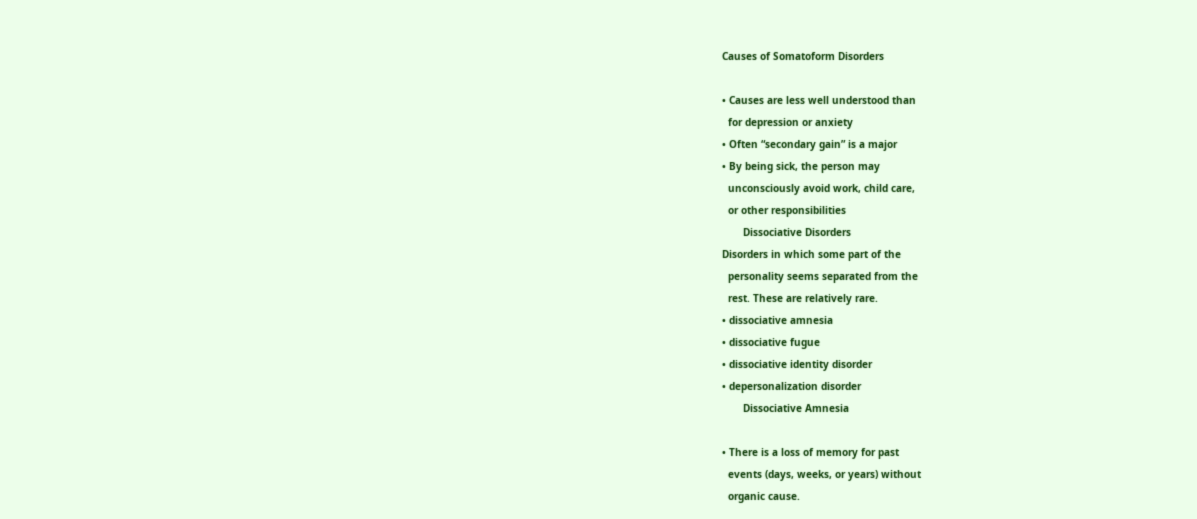Causes of Somatoform Disorders

• Causes are less well understood than
  for depression or anxiety
• Often “secondary gain” is a major
• By being sick, the person may
  unconsciously avoid work, child care,
  or other responsibilities
       Dissociative Disorders
Disorders in which some part of the
  personality seems separated from the
  rest. These are relatively rare.
• dissociative amnesia
• dissociative fugue
• dissociative identity disorder
• depersonalization disorder
       Dissociative Amnesia

• There is a loss of memory for past
  events (days, weeks, or years) without
  organic cause.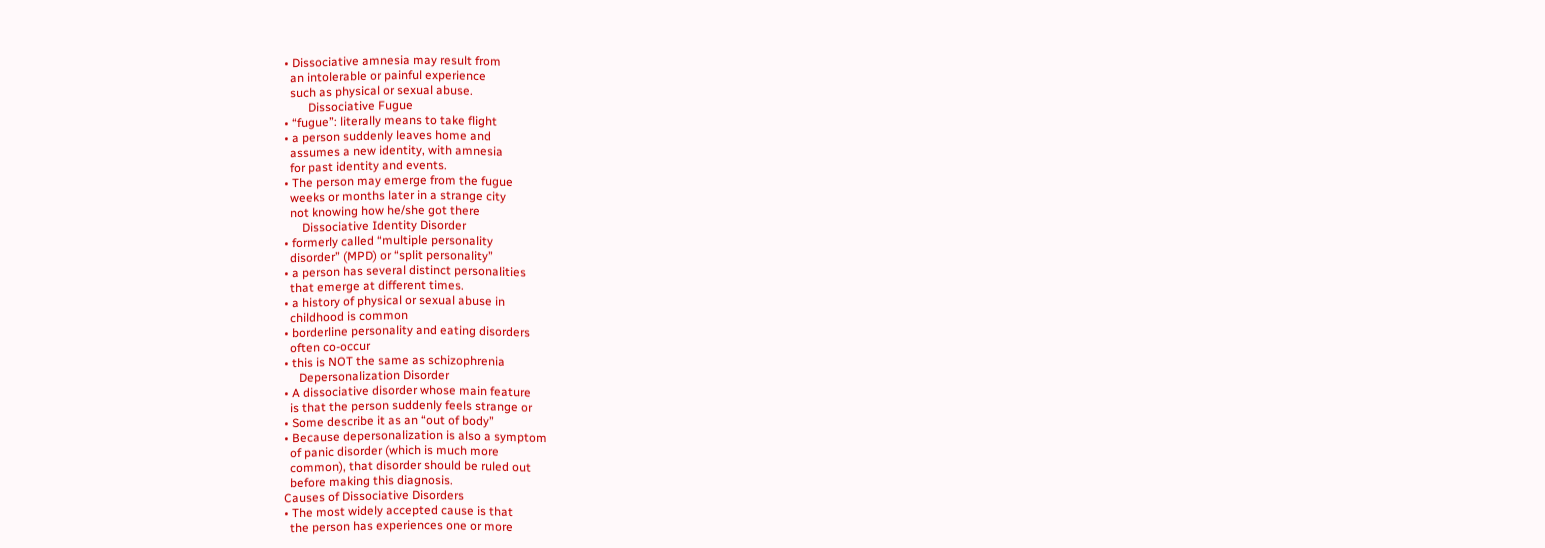• Dissociative amnesia may result from
  an intolerable or painful experience
  such as physical or sexual abuse.
        Dissociative Fugue
• “fugue”: literally means to take flight
• a person suddenly leaves home and
  assumes a new identity, with amnesia
  for past identity and events.
• The person may emerge from the fugue
  weeks or months later in a strange city
  not knowing how he/she got there
      Dissociative Identity Disorder
• formerly called “multiple personality
  disorder” (MPD) or “split personality”
• a person has several distinct personalities
  that emerge at different times.
• a history of physical or sexual abuse in
  childhood is common
• borderline personality and eating disorders
  often co-occur
• this is NOT the same as schizophrenia
     Depersonalization Disorder
• A dissociative disorder whose main feature
  is that the person suddenly feels strange or
• Some describe it as an “out of body”
• Because depersonalization is also a symptom
  of panic disorder (which is much more
  common), that disorder should be ruled out
  before making this diagnosis.
Causes of Dissociative Disorders
• The most widely accepted cause is that
  the person has experiences one or more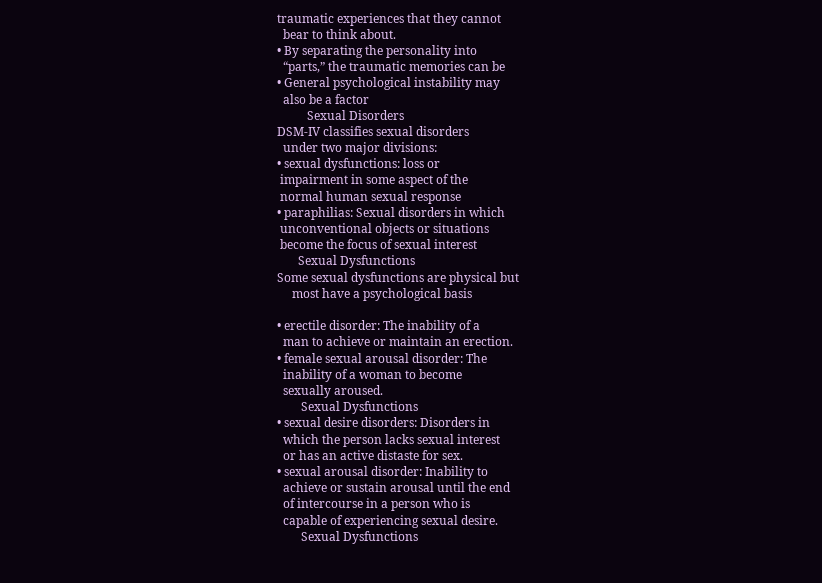traumatic experiences that they cannot
  bear to think about.
• By separating the personality into
  “parts,” the traumatic memories can be
• General psychological instability may
  also be a factor
          Sexual Disorders
DSM-IV classifies sexual disorders
  under two major divisions:
• sexual dysfunctions: loss or
 impairment in some aspect of the
 normal human sexual response
• paraphilias: Sexual disorders in which
 unconventional objects or situations
 become the focus of sexual interest
       Sexual Dysfunctions
Some sexual dysfunctions are physical but
     most have a psychological basis

• erectile disorder: The inability of a
  man to achieve or maintain an erection.
• female sexual arousal disorder: The
  inability of a woman to become
  sexually aroused.
        Sexual Dysfunctions
• sexual desire disorders: Disorders in
  which the person lacks sexual interest
  or has an active distaste for sex.
• sexual arousal disorder: Inability to
  achieve or sustain arousal until the end
  of intercourse in a person who is
  capable of experiencing sexual desire.
        Sexual Dysfunctions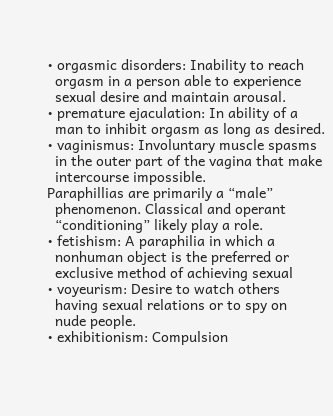• orgasmic disorders: Inability to reach
  orgasm in a person able to experience
  sexual desire and maintain arousal.
• premature ejaculation: In ability of a
  man to inhibit orgasm as long as desired.
• vaginismus: Involuntary muscle spasms
  in the outer part of the vagina that make
  intercourse impossible.
Paraphillias are primarily a “male”
  phenomenon. Classical and operant
  “conditioning” likely play a role.
• fetishism: A paraphilia in which a
  nonhuman object is the preferred or
  exclusive method of achieving sexual
• voyeurism: Desire to watch others
  having sexual relations or to spy on
  nude people.
• exhibitionism: Compulsion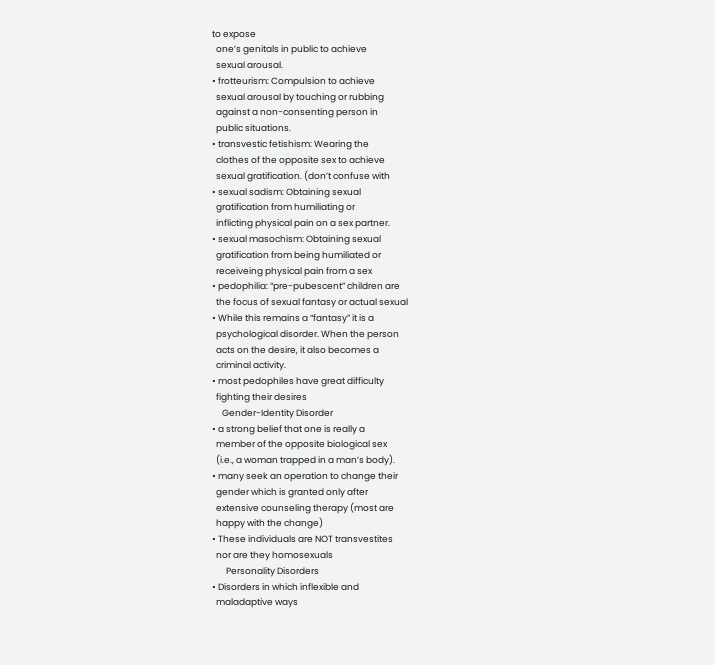to expose
  one’s genitals in public to achieve
  sexual arousal.
• frotteurism: Compulsion to achieve
  sexual arousal by touching or rubbing
  against a non-consenting person in
  public situations.
• transvestic fetishism: Wearing the
  clothes of the opposite sex to achieve
  sexual gratification. (don’t confuse with
• sexual sadism: Obtaining sexual
  gratification from humiliating or
  inflicting physical pain on a sex partner.
• sexual masochism: Obtaining sexual
  gratification from being humiliated or
  receiveing physical pain from a sex
• pedophilia: “pre-pubescent” children are
  the focus of sexual fantasy or actual sexual
• While this remains a “fantasy” it is a
  psychological disorder. When the person
  acts on the desire, it also becomes a
  criminal activity.
• most pedophiles have great difficulty
  fighting their desires
     Gender-Identity Disorder
• a strong belief that one is really a
  member of the opposite biological sex
  (i.e., a woman trapped in a man’s body).
• many seek an operation to change their
  gender which is granted only after
  extensive counseling therapy (most are
  happy with the change)
• These individuals are NOT transvestites
  nor are they homosexuals
       Personality Disorders
• Disorders in which inflexible and
  maladaptive ways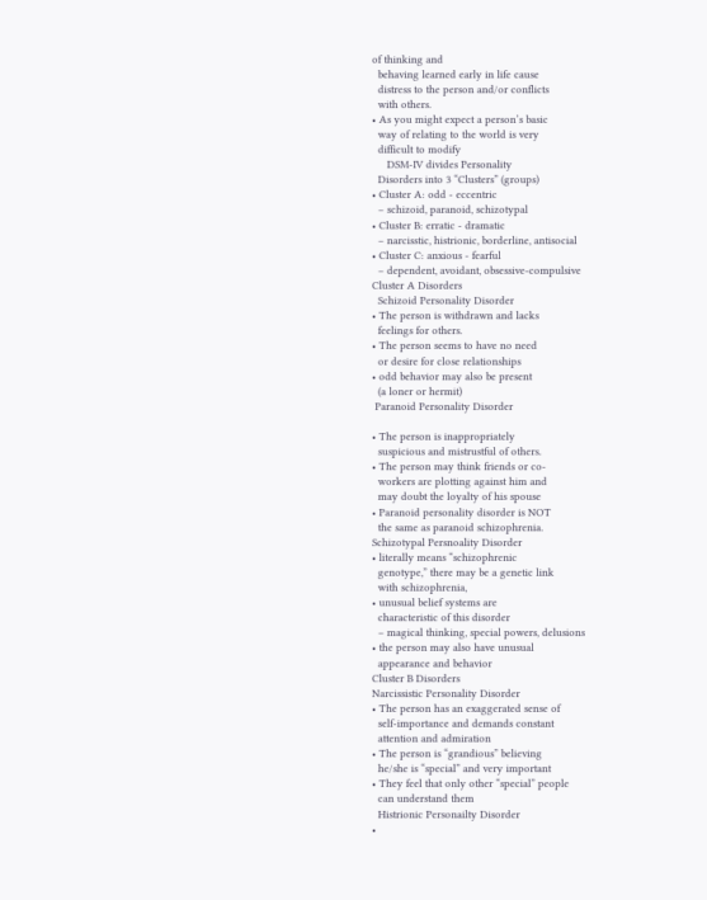of thinking and
  behaving learned early in life cause
  distress to the person and/or conflicts
  with others.
• As you might expect a person’s basic
  way of relating to the world is very
  difficult to modify
     DSM-IV divides Personality
  Disorders into 3 “Clusters” (groups)
• Cluster A: odd - eccentric
  – schizoid, paranoid, schizotypal
• Cluster B: erratic - dramatic
  – narcisstic, histrionic, borderline, antisocial
• Cluster C: anxious - fearful
  – dependent, avoidant, obsessive-compulsive
Cluster A Disorders
  Schizoid Personality Disorder
• The person is withdrawn and lacks
  feelings for others.
• The person seems to have no need
  or desire for close relationships
• odd behavior may also be present
  (a loner or hermit)
 Paranoid Personality Disorder

• The person is inappropriately
  suspicious and mistrustful of others.
• The person may think friends or co-
  workers are plotting against him and
  may doubt the loyalty of his spouse
• Paranoid personality disorder is NOT
  the same as paranoid schizophrenia.
Schizotypal Persnoality Disorder
• literally means “schizophrenic
  genotype,” there may be a genetic link
  with schizophrenia,
• unusual belief systems are
  characteristic of this disorder
  – magical thinking, special powers, delusions
• the person may also have unusual
  appearance and behavior
Cluster B Disorders
Narcissistic Personality Disorder
• The person has an exaggerated sense of
  self-importance and demands constant
  attention and admiration
• The person is “grandious” believing
  he/she is “special” and very important
• They feel that only other “special” people
  can understand them
  Histrionic Personailty Disorder
•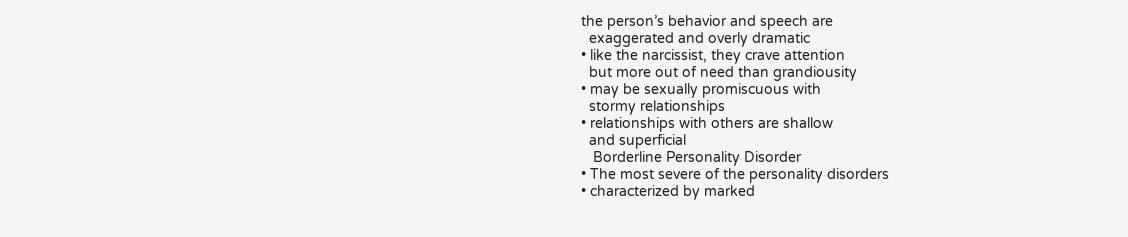the person’s behavior and speech are
  exaggerated and overly dramatic
• like the narcissist, they crave attention
  but more out of need than grandiousity
• may be sexually promiscuous with
  stormy relationships
• relationships with others are shallow
  and superficial
   Borderline Personality Disorder
• The most severe of the personality disorders
• characterized by marked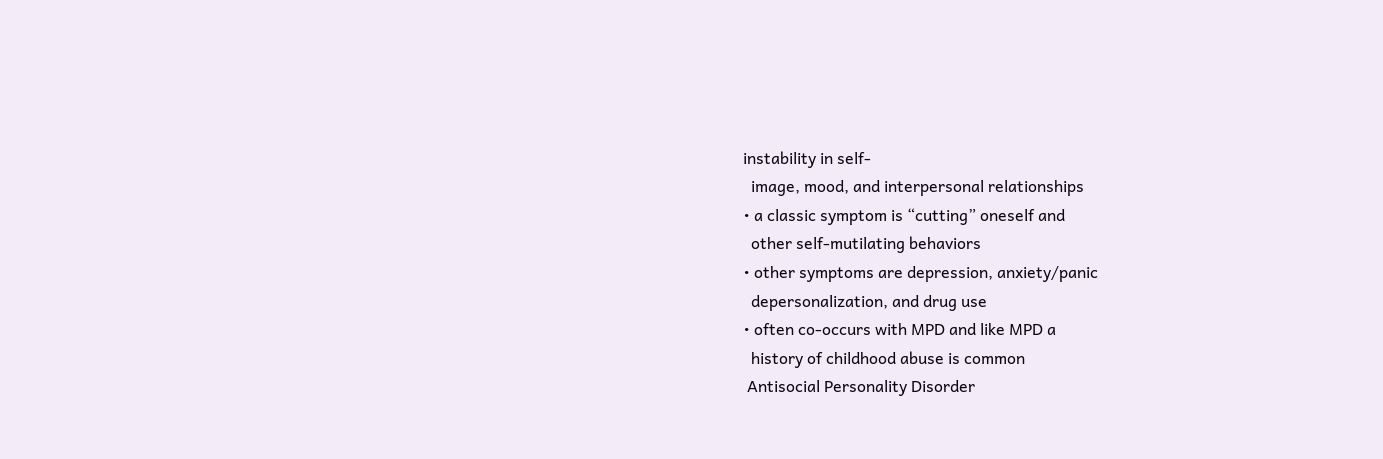instability in self-
  image, mood, and interpersonal relationships
• a classic symptom is “cutting” oneself and
  other self-mutilating behaviors
• other symptoms are depression, anxiety/panic
  depersonalization, and drug use
• often co-occurs with MPD and like MPD a
  history of childhood abuse is common
 Antisocial Personality Disorder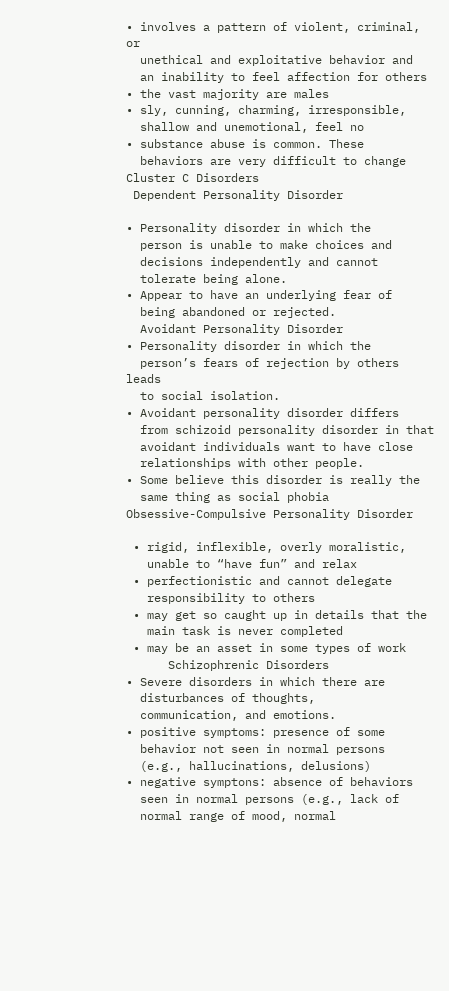• involves a pattern of violent, criminal, or
  unethical and exploitative behavior and
  an inability to feel affection for others
• the vast majority are males
• sly, cunning, charming, irresponsible,
  shallow and unemotional, feel no
• substance abuse is common. These
  behaviors are very difficult to change
Cluster C Disorders
 Dependent Personality Disorder

• Personality disorder in which the
  person is unable to make choices and
  decisions independently and cannot
  tolerate being alone.
• Appear to have an underlying fear of
  being abandoned or rejected.
  Avoidant Personality Disorder
• Personality disorder in which the
  person’s fears of rejection by others leads
  to social isolation.
• Avoidant personality disorder differs
  from schizoid personality disorder in that
  avoidant individuals want to have close
  relationships with other people.
• Some believe this disorder is really the
  same thing as social phobia
Obsessive-Compulsive Personality Disorder

 • rigid, inflexible, overly moralistic,
   unable to “have fun” and relax
 • perfectionistic and cannot delegate
   responsibility to others
 • may get so caught up in details that the
   main task is never completed
 • may be an asset in some types of work
      Schizophrenic Disorders
• Severe disorders in which there are
  disturbances of thoughts,
  communication, and emotions.
• positive symptoms: presence of some
  behavior not seen in normal persons
  (e.g., hallucinations, delusions)
• negative symptons: absence of behaviors
  seen in normal persons (e.g., lack of
  normal range of mood, normal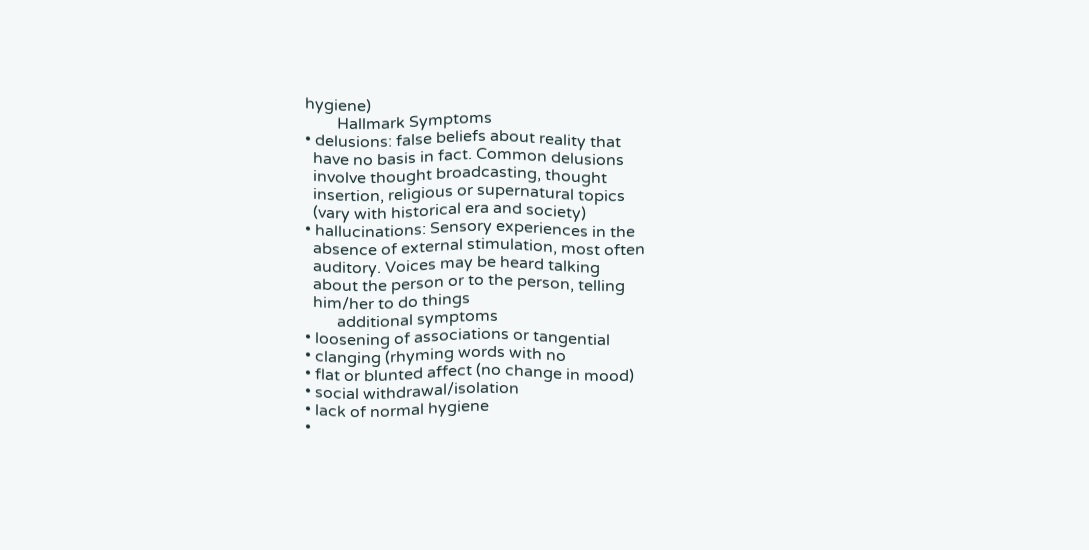hygiene)
        Hallmark Symptoms
• delusions: false beliefs about reality that
  have no basis in fact. Common delusions
  involve thought broadcasting, thought
  insertion, religious or supernatural topics
  (vary with historical era and society)
• hallucinations: Sensory experiences in the
  absence of external stimulation, most often
  auditory. Voices may be heard talking
  about the person or to the person, telling
  him/her to do things
        additional symptoms
• loosening of associations or tangential
• clanging (rhyming words with no
• flat or blunted affect (no change in mood)
• social withdrawal/isolation
• lack of normal hygiene
•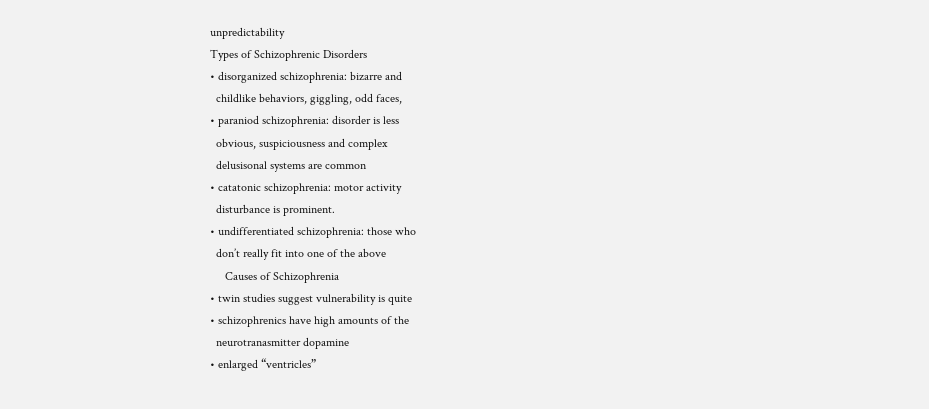unpredictability
Types of Schizophrenic Disorders
• disorganized schizophrenia: bizarre and
  childlike behaviors, giggling, odd faces,
• paraniod schizophrenia: disorder is less
  obvious, suspiciousness and complex
  delusisonal systems are common
• catatonic schizophrenia: motor activity
  disturbance is prominent.
• undifferentiated schizophrenia: those who
  don’t really fit into one of the above
     Causes of Schizophrenia
• twin studies suggest vulnerability is quite
• schizophrenics have high amounts of the
  neurotranasmitter dopamine
• enlarged “ventricles”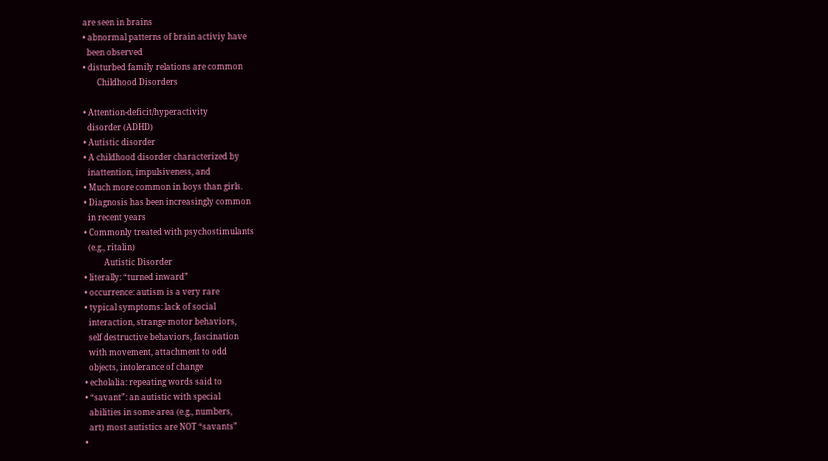are seen in brains
• abnormal patterns of brain activiy have
  been observed
• disturbed family relations are common
       Childhood Disorders

• Attention-deficit/hyperactivity
  disorder (ADHD)
• Autistic disorder
• A childhood disorder characterized by
  inattention, impulsiveness, and
• Much more common in boys than girls.
• Diagnosis has been increasingly common
  in recent years
• Commonly treated with psychostimulants
  (e.g., ritalin)
          Autistic Disorder
• literally: “turned inward”
• occurrence: autism is a very rare
• typical symptoms: lack of social
  interaction, strange motor behaviors,
  self destructive behaviors, fascination
  with movement, attachment to odd
  objects, intolerance of change
• echolalia: repeating words said to
• “savant”: an autistic with special
  abilities in some area (e.g., numbers,
  art) most autistics are NOT “savants”
•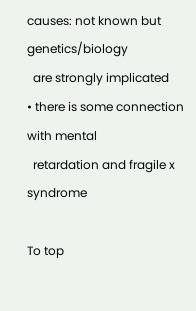causes: not known but genetics/biology
  are strongly implicated
• there is some connection with mental
  retardation and fragile x syndrome

To top